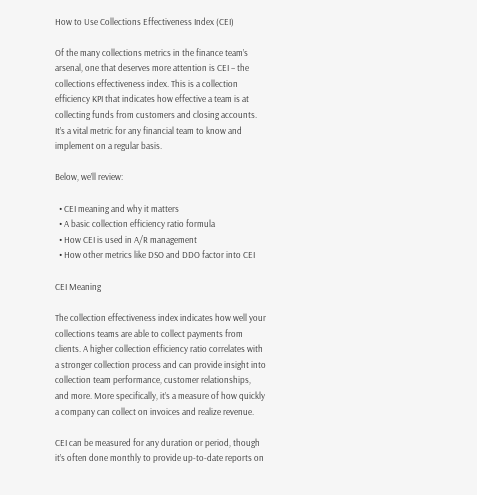How to Use Collections Effectiveness Index (CEI)

Of the many collections metrics in the finance team’s arsenal, one that deserves more attention is CEI – the collections effectiveness index. This is a collection efficiency KPI that indicates how effective a team is at collecting funds from customers and closing accounts. It’s a vital metric for any financial team to know and implement on a regular basis.

Below, we’ll review:

  • CEI meaning and why it matters
  • A basic collection efficiency ratio formula
  • How CEI is used in A/R management
  • How other metrics like DSO and DDO factor into CEI

CEI Meaning

The collection effectiveness index indicates how well your collections teams are able to collect payments from clients. A higher collection efficiency ratio correlates with a stronger collection process and can provide insight into collection team performance, customer relationships, and more. More specifically, it’s a measure of how quickly a company can collect on invoices and realize revenue.

CEI can be measured for any duration or period, though it’s often done monthly to provide up-to-date reports on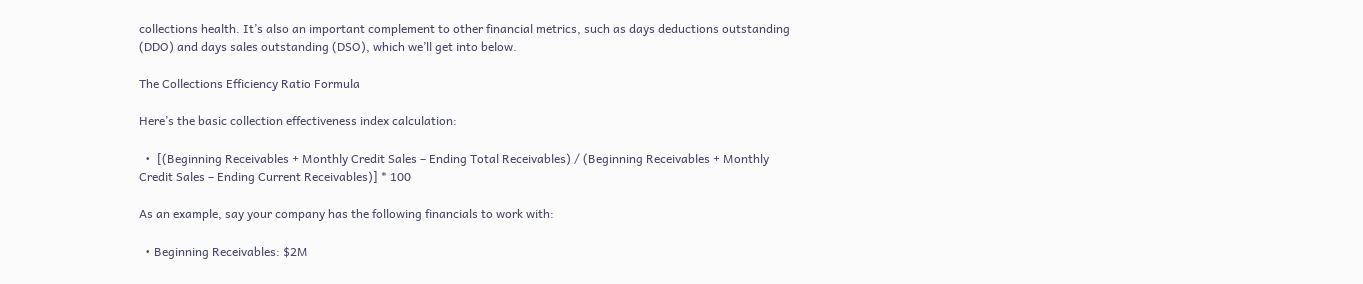collections health. It’s also an important complement to other financial metrics, such as days deductions outstanding (DDO) and days sales outstanding (DSO), which we’ll get into below.

The Collections Efficiency Ratio Formula

Here’s the basic collection effectiveness index calculation:

  •  [(Beginning Receivables + Monthly Credit Sales – Ending Total Receivables) / (Beginning Receivables + Monthly Credit Sales – Ending Current Receivables)] * 100

As an example, say your company has the following financials to work with:

  • Beginning Receivables: $2M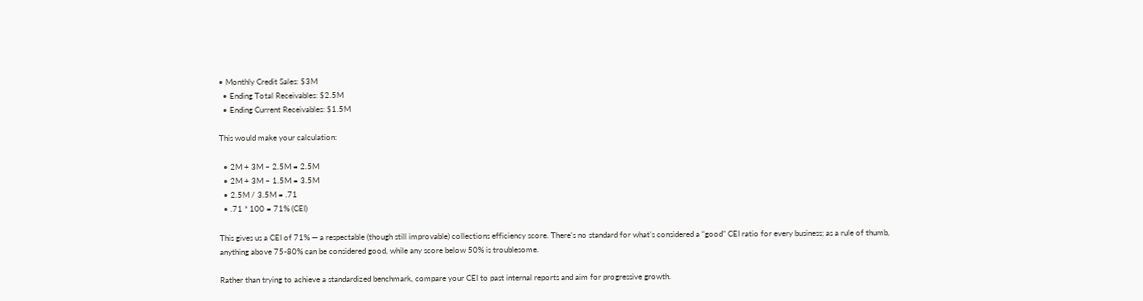• Monthly Credit Sales: $3M
  • Ending Total Receivables: $2.5M
  • Ending Current Receivables: $1.5M

This would make your calculation:

  • 2M + 3M – 2.5M = 2.5M
  • 2M + 3M – 1.5M = 3.5M
  • 2.5M / 3.5M = .71
  • .71 * 100 = 71% (CEI)

This gives us a CEI of 71% — a respectable (though still improvable) collections efficiency score. There’s no standard for what’s considered a “good” CEI ratio for every business; as a rule of thumb, anything above 75-80% can be considered good, while any score below 50% is troublesome.

Rather than trying to achieve a standardized benchmark, compare your CEI to past internal reports and aim for progressive growth.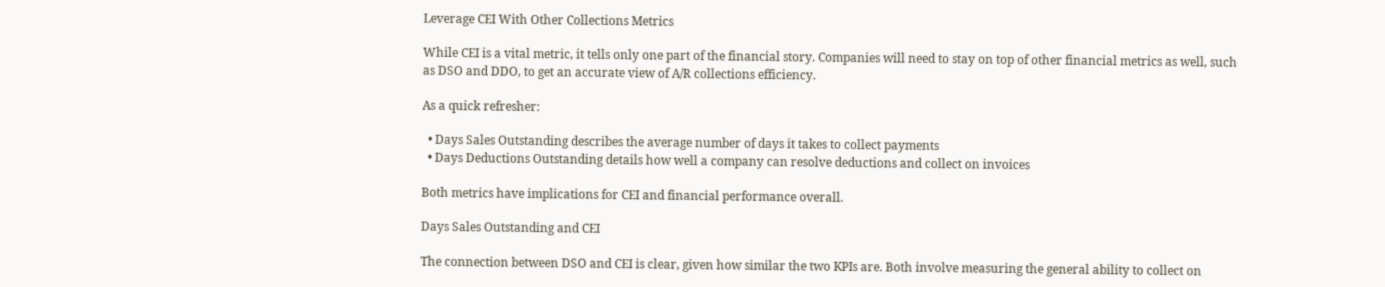Leverage CEI With Other Collections Metrics

While CEI is a vital metric, it tells only one part of the financial story. Companies will need to stay on top of other financial metrics as well, such as DSO and DDO, to get an accurate view of A/R collections efficiency.

As a quick refresher:

  • Days Sales Outstanding describes the average number of days it takes to collect payments
  • Days Deductions Outstanding details how well a company can resolve deductions and collect on invoices

Both metrics have implications for CEI and financial performance overall.

Days Sales Outstanding and CEI

The connection between DSO and CEI is clear, given how similar the two KPIs are. Both involve measuring the general ability to collect on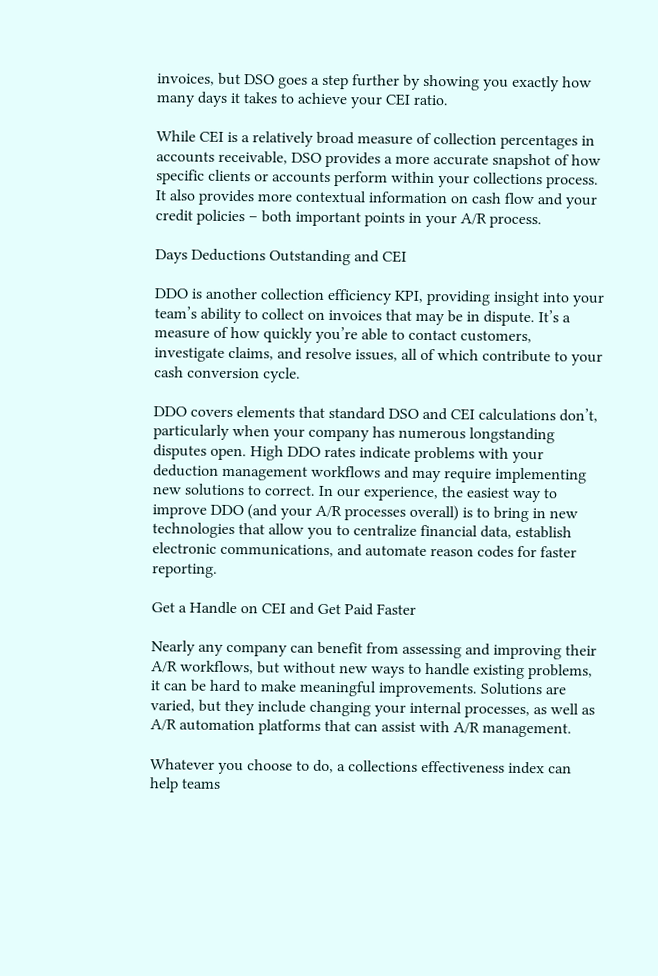invoices, but DSO goes a step further by showing you exactly how many days it takes to achieve your CEI ratio.

While CEI is a relatively broad measure of collection percentages in accounts receivable, DSO provides a more accurate snapshot of how specific clients or accounts perform within your collections process. It also provides more contextual information on cash flow and your credit policies – both important points in your A/R process.

Days Deductions Outstanding and CEI

DDO is another collection efficiency KPI, providing insight into your team’s ability to collect on invoices that may be in dispute. It’s a measure of how quickly you’re able to contact customers, investigate claims, and resolve issues, all of which contribute to your cash conversion cycle.

DDO covers elements that standard DSO and CEI calculations don’t, particularly when your company has numerous longstanding disputes open. High DDO rates indicate problems with your deduction management workflows and may require implementing new solutions to correct. In our experience, the easiest way to improve DDO (and your A/R processes overall) is to bring in new technologies that allow you to centralize financial data, establish electronic communications, and automate reason codes for faster reporting.

Get a Handle on CEI and Get Paid Faster

Nearly any company can benefit from assessing and improving their A/R workflows, but without new ways to handle existing problems, it can be hard to make meaningful improvements. Solutions are varied, but they include changing your internal processes, as well as A/R automation platforms that can assist with A/R management.

Whatever you choose to do, a collections effectiveness index can help teams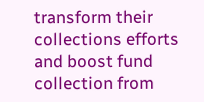transform their collections efforts and boost fund collection from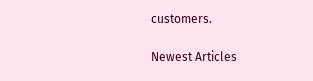customers.

Newest Articles